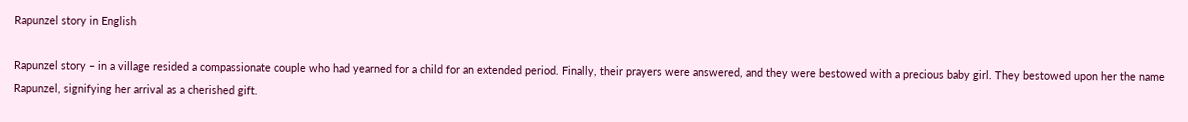Rapunzel story in English

Rapunzel story – in a village resided a compassionate couple who had yearned for a child for an extended period. Finally, their prayers were answered, and they were bestowed with a precious baby girl. They bestowed upon her the name Rapunzel, signifying her arrival as a cherished gift.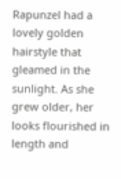Rapunzel had a lovely golden hairstyle that gleamed in the sunlight. As she grew older, her looks flourished in length and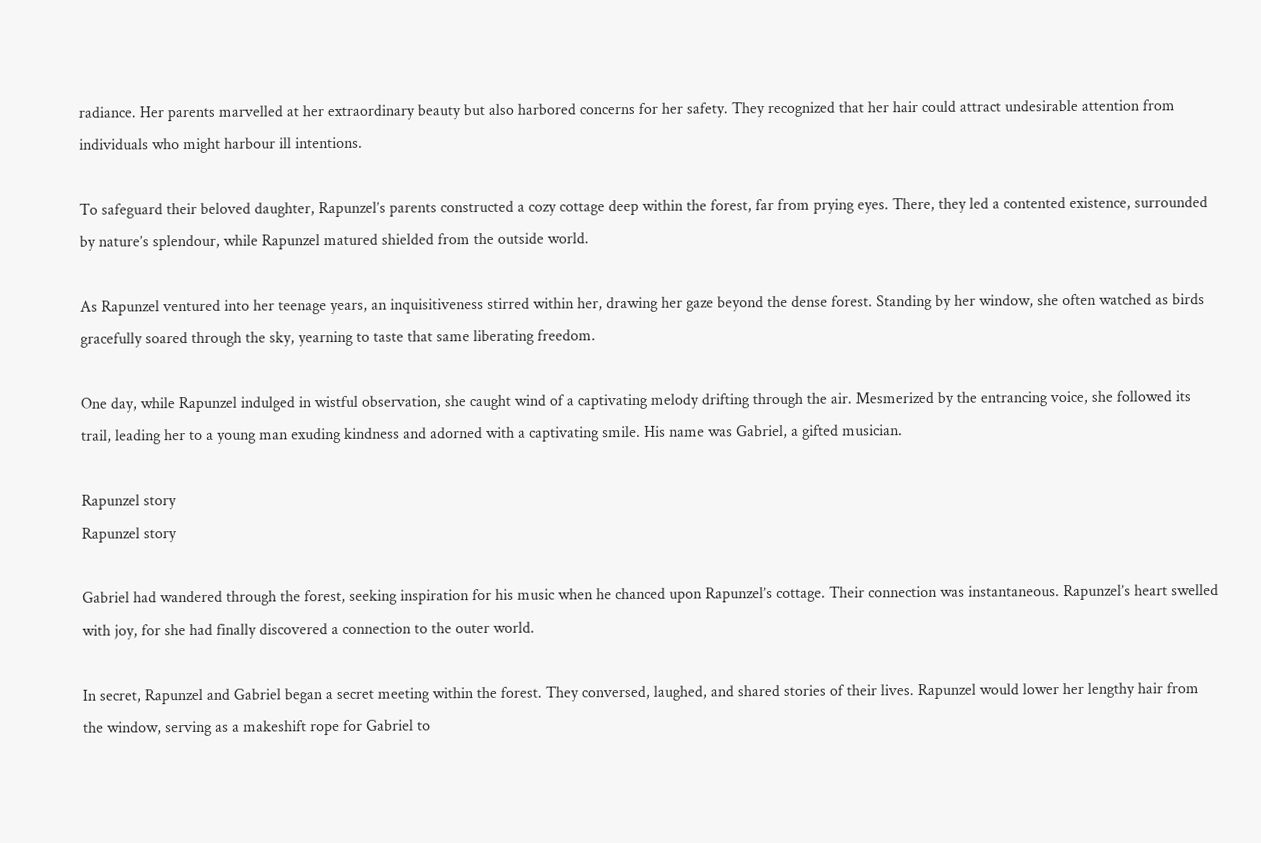radiance. Her parents marvelled at her extraordinary beauty but also harbored concerns for her safety. They recognized that her hair could attract undesirable attention from individuals who might harbour ill intentions.

To safeguard their beloved daughter, Rapunzel’s parents constructed a cozy cottage deep within the forest, far from prying eyes. There, they led a contented existence, surrounded by nature’s splendour, while Rapunzel matured shielded from the outside world.

As Rapunzel ventured into her teenage years, an inquisitiveness stirred within her, drawing her gaze beyond the dense forest. Standing by her window, she often watched as birds gracefully soared through the sky, yearning to taste that same liberating freedom.

One day, while Rapunzel indulged in wistful observation, she caught wind of a captivating melody drifting through the air. Mesmerized by the entrancing voice, she followed its trail, leading her to a young man exuding kindness and adorned with a captivating smile. His name was Gabriel, a gifted musician.

Rapunzel story
Rapunzel story

Gabriel had wandered through the forest, seeking inspiration for his music when he chanced upon Rapunzel’s cottage. Their connection was instantaneous. Rapunzel’s heart swelled with joy, for she had finally discovered a connection to the outer world.

In secret, Rapunzel and Gabriel began a secret meeting within the forest. They conversed, laughed, and shared stories of their lives. Rapunzel would lower her lengthy hair from the window, serving as a makeshift rope for Gabriel to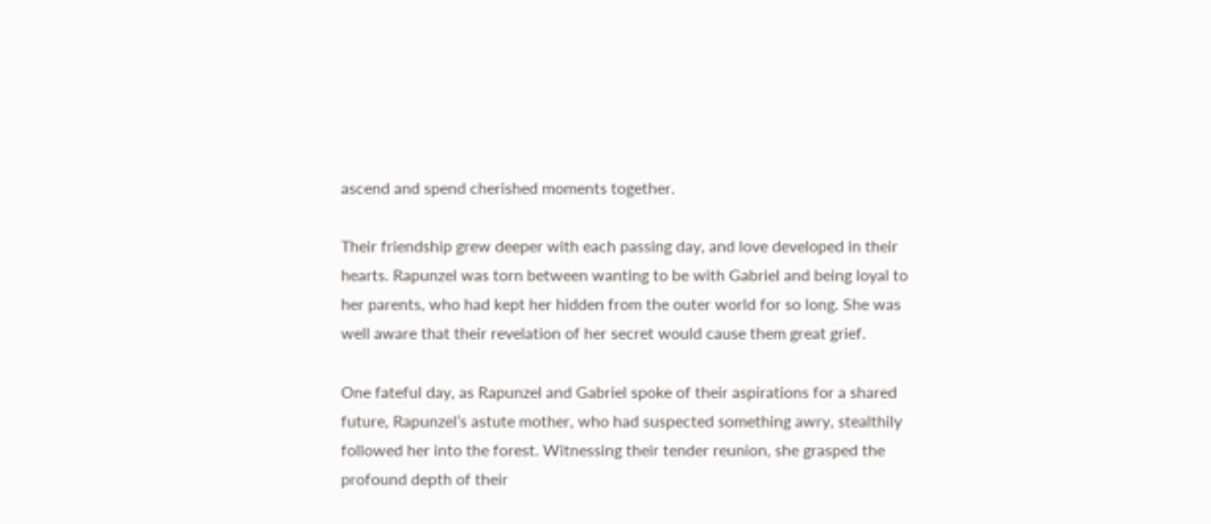ascend and spend cherished moments together.

Their friendship grew deeper with each passing day, and love developed in their hearts. Rapunzel was torn between wanting to be with Gabriel and being loyal to her parents, who had kept her hidden from the outer world for so long. She was well aware that their revelation of her secret would cause them great grief.

One fateful day, as Rapunzel and Gabriel spoke of their aspirations for a shared future, Rapunzel’s astute mother, who had suspected something awry, stealthily followed her into the forest. Witnessing their tender reunion, she grasped the profound depth of their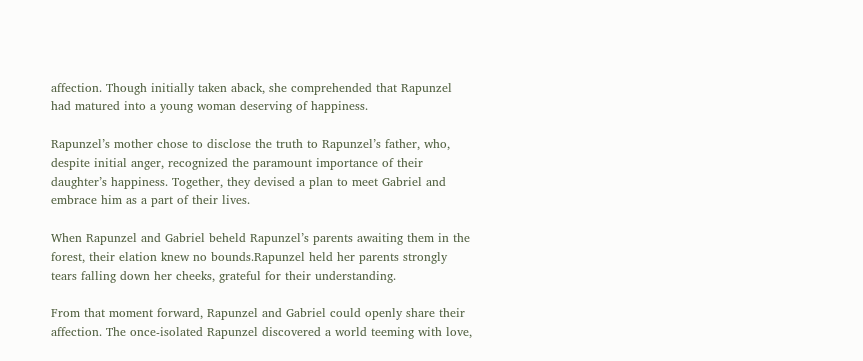affection. Though initially taken aback, she comprehended that Rapunzel had matured into a young woman deserving of happiness.

Rapunzel’s mother chose to disclose the truth to Rapunzel’s father, who, despite initial anger, recognized the paramount importance of their daughter’s happiness. Together, they devised a plan to meet Gabriel and embrace him as a part of their lives.

When Rapunzel and Gabriel beheld Rapunzel’s parents awaiting them in the forest, their elation knew no bounds.Rapunzel held her parents strongly tears falling down her cheeks, grateful for their understanding.

From that moment forward, Rapunzel and Gabriel could openly share their affection. The once-isolated Rapunzel discovered a world teeming with love,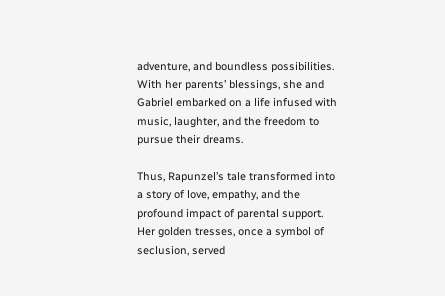adventure, and boundless possibilities. With her parents’ blessings, she and Gabriel embarked on a life infused with music, laughter, and the freedom to pursue their dreams.

Thus, Rapunzel’s tale transformed into a story of love, empathy, and the profound impact of parental support. Her golden tresses, once a symbol of seclusion, served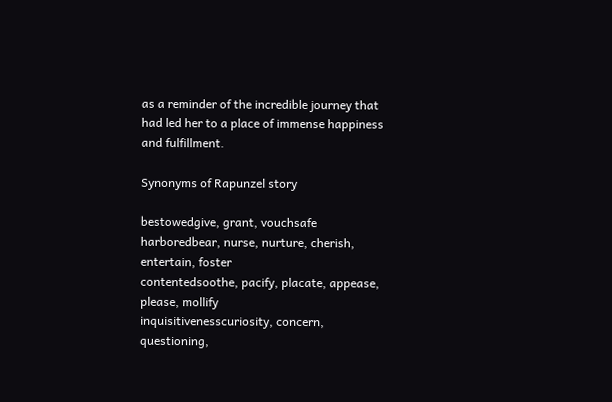as a reminder of the incredible journey that had led her to a place of immense happiness and fulfillment.

Synonyms of Rapunzel story

bestowedgive, grant, vouchsafe
harboredbear, nurse, nurture, cherish, entertain, foster
contentedsoothe, pacify, placate, appease, please, mollify
inquisitivenesscuriosity, concern, questioning,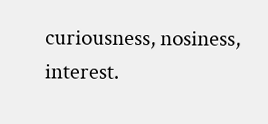curiousness, nosiness, interest.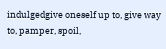indulgedgive oneself up to, give way to, pamper, spoil,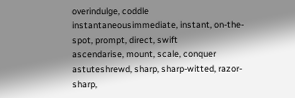overindulge, coddle
instantaneousimmediate, instant, on-the-spot, prompt, direct, swift
ascendarise, mount, scale, conquer
astuteshrewd, sharp, sharp-witted, razor-sharp,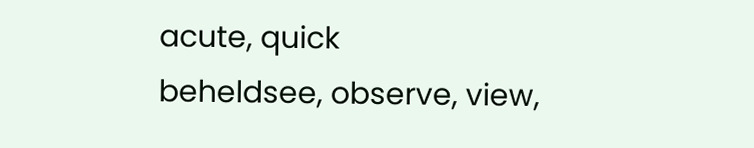acute, quick
beheldsee, observe, view,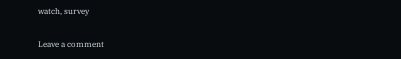watch, survey

Leave a comment